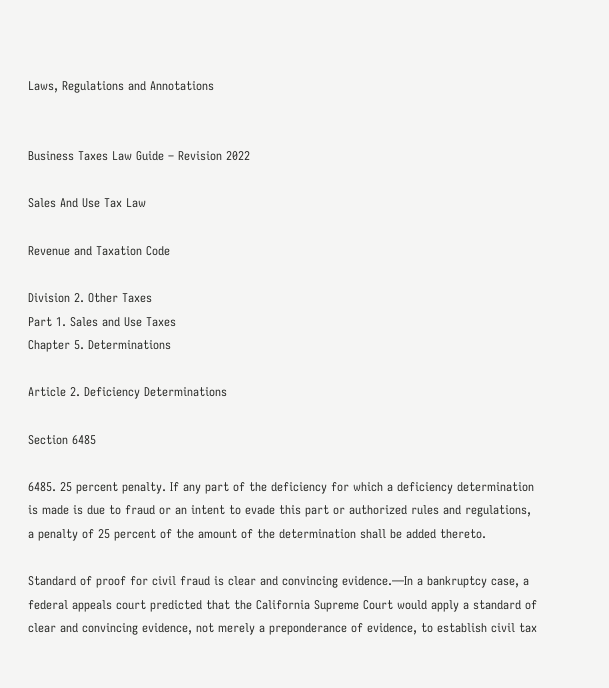Laws, Regulations and Annotations


Business Taxes Law Guide – Revision 2022

Sales And Use Tax Law

Revenue and Taxation Code

Division 2. Other Taxes
Part 1. Sales and Use Taxes
Chapter 5. Determinations

Article 2. Deficiency Determinations

Section 6485

6485. 25 percent penalty. If any part of the deficiency for which a deficiency determination is made is due to fraud or an intent to evade this part or authorized rules and regulations, a penalty of 25 percent of the amount of the determination shall be added thereto.

Standard of proof for civil fraud is clear and convincing evidence.—In a bankruptcy case, a federal appeals court predicted that the California Supreme Court would apply a standard of clear and convincing evidence, not merely a preponderance of evidence, to establish civil tax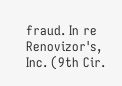fraud. In re Renovizor's, Inc. (9th Cir.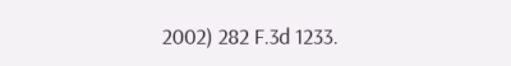2002) 282 F.3d 1233.